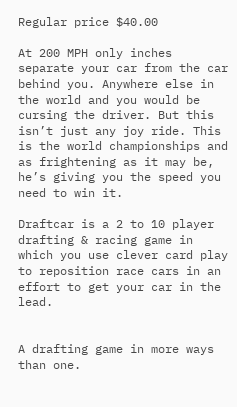Regular price $40.00

At 200 MPH only inches separate your car from the car behind you. Anywhere else in the world and you would be cursing the driver. But this isn’t just any joy ride. This is the world championships and as frightening as it may be, he’s giving you the speed you need to win it.

Draftcar is a 2 to 10 player drafting & racing game in which you use clever card play to reposition race cars in an effort to get your car in the lead.


A drafting game in more ways than one.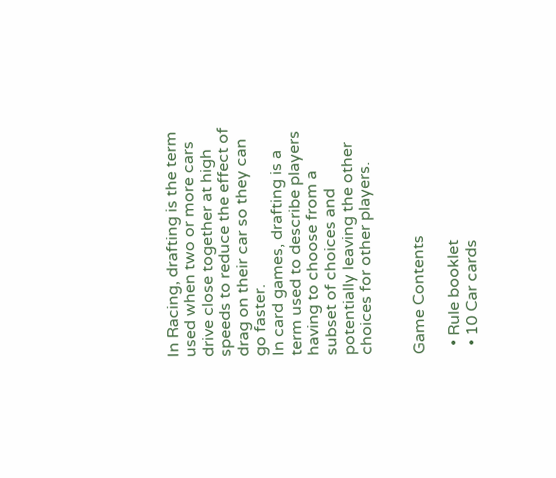In Racing, drafting is the term used when two or more cars drive close together at high speeds to reduce the effect of drag on their car so they can go faster.
In card games, drafting is a term used to describe players having to choose from a subset of choices and potentially leaving the other choices for other players.


Game Contents

  • Rule booklet
  • 10 Car cards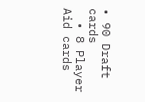• 90 Draft cards
  • 8 Player Aid cards